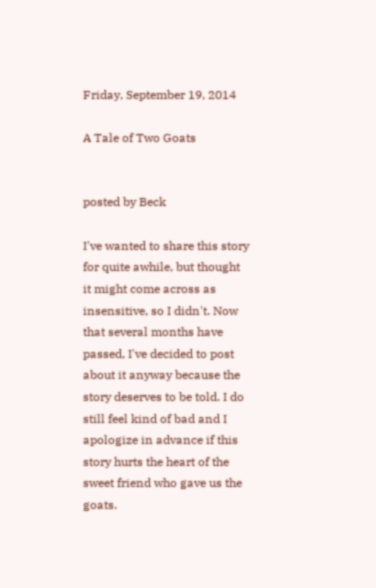Friday, September 19, 2014

A Tale of Two Goats


posted by Beck

I've wanted to share this story for quite awhile, but thought it might come across as insensitive, so I didn't. Now that several months have passed, I've decided to post about it anyway because the story deserves to be told. I do still feel kind of bad and I apologize in advance if this story hurts the heart of the sweet friend who gave us the goats.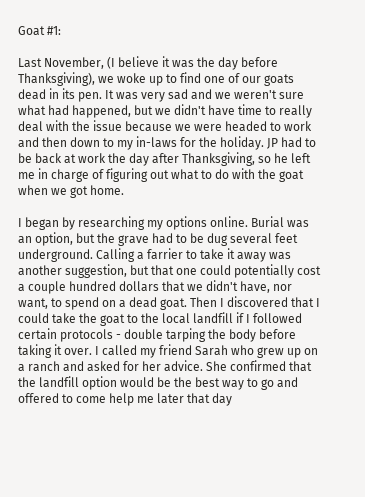Goat #1:

Last November, (I believe it was the day before Thanksgiving), we woke up to find one of our goats dead in its pen. It was very sad and we weren't sure what had happened, but we didn't have time to really deal with the issue because we were headed to work and then down to my in-laws for the holiday. JP had to be back at work the day after Thanksgiving, so he left me in charge of figuring out what to do with the goat when we got home.

I began by researching my options online. Burial was an option, but the grave had to be dug several feet underground. Calling a farrier to take it away was another suggestion, but that one could potentially cost a couple hundred dollars that we didn't have, nor want, to spend on a dead goat. Then I discovered that I could take the goat to the local landfill if I followed certain protocols - double tarping the body before taking it over. I called my friend Sarah who grew up on a ranch and asked for her advice. She confirmed that the landfill option would be the best way to go and offered to come help me later that day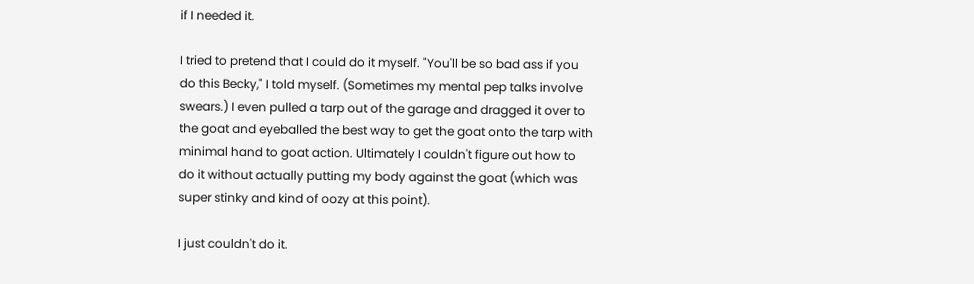if I needed it.

I tried to pretend that I could do it myself. "You'll be so bad ass if you do this Becky," I told myself. (Sometimes my mental pep talks involve swears.) I even pulled a tarp out of the garage and dragged it over to the goat and eyeballed the best way to get the goat onto the tarp with minimal hand to goat action. Ultimately I couldn't figure out how to do it without actually putting my body against the goat (which was super stinky and kind of oozy at this point).

I just couldn't do it.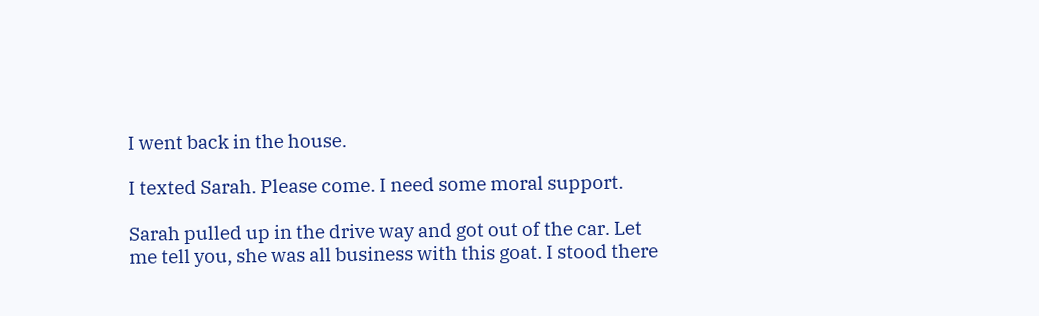I went back in the house.

I texted Sarah. Please come. I need some moral support.

Sarah pulled up in the drive way and got out of the car. Let me tell you, she was all business with this goat. I stood there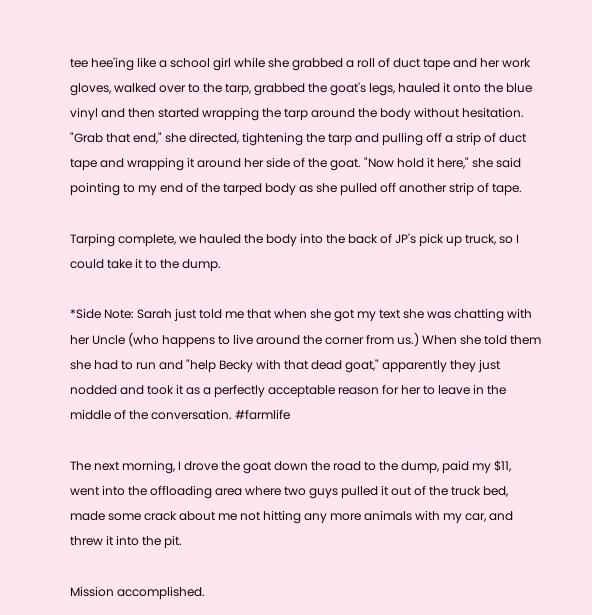tee hee'ing like a school girl while she grabbed a roll of duct tape and her work gloves, walked over to the tarp, grabbed the goat's legs, hauled it onto the blue vinyl and then started wrapping the tarp around the body without hesitation. "Grab that end," she directed, tightening the tarp and pulling off a strip of duct tape and wrapping it around her side of the goat. "Now hold it here," she said pointing to my end of the tarped body as she pulled off another strip of tape.

Tarping complete, we hauled the body into the back of JP's pick up truck, so I could take it to the dump.

*Side Note: Sarah just told me that when she got my text she was chatting with her Uncle (who happens to live around the corner from us.) When she told them she had to run and "help Becky with that dead goat," apparently they just nodded and took it as a perfectly acceptable reason for her to leave in the middle of the conversation. #farmlife

The next morning, I drove the goat down the road to the dump, paid my $11, went into the offloading area where two guys pulled it out of the truck bed, made some crack about me not hitting any more animals with my car, and threw it into the pit.

Mission accomplished.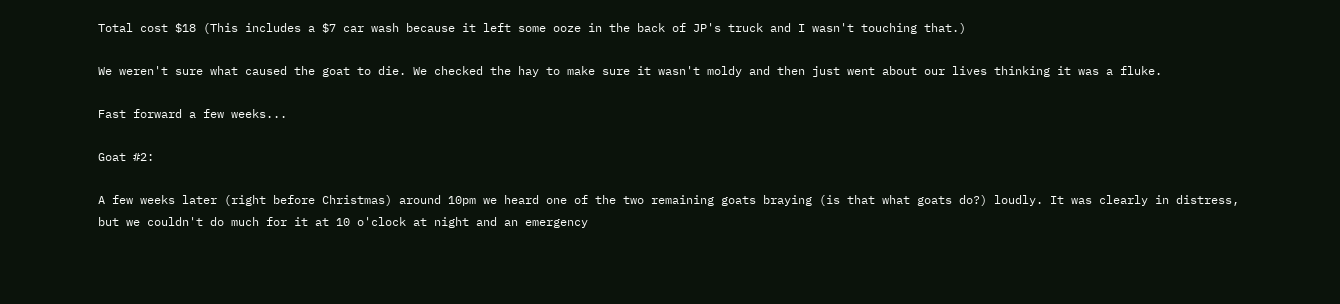Total cost $18 (This includes a $7 car wash because it left some ooze in the back of JP's truck and I wasn't touching that.)

We weren't sure what caused the goat to die. We checked the hay to make sure it wasn't moldy and then just went about our lives thinking it was a fluke.

Fast forward a few weeks...

Goat #2:

A few weeks later (right before Christmas) around 10pm we heard one of the two remaining goats braying (is that what goats do?) loudly. It was clearly in distress, but we couldn't do much for it at 10 o'clock at night and an emergency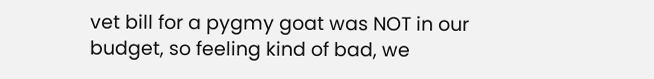vet bill for a pygmy goat was NOT in our budget, so feeling kind of bad, we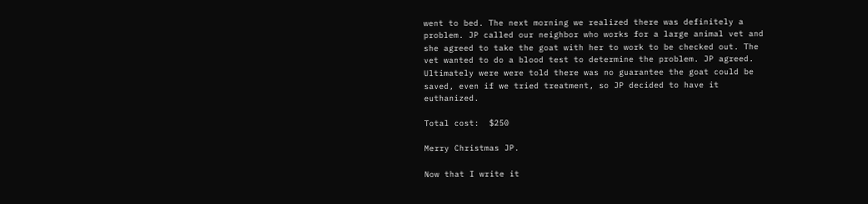went to bed. The next morning we realized there was definitely a problem. JP called our neighbor who works for a large animal vet and she agreed to take the goat with her to work to be checked out. The vet wanted to do a blood test to determine the problem. JP agreed. Ultimately were were told there was no guarantee the goat could be saved, even if we tried treatment, so JP decided to have it euthanized.

Total cost:  $250

Merry Christmas JP.

Now that I write it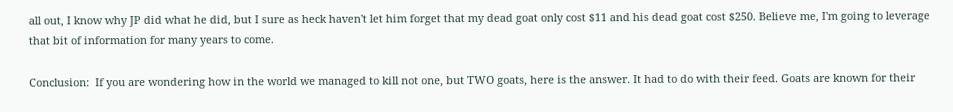all out, I know why JP did what he did, but I sure as heck haven't let him forget that my dead goat only cost $11 and his dead goat cost $250. Believe me, I'm going to leverage that bit of information for many years to come.

Conclusion:  If you are wondering how in the world we managed to kill not one, but TWO goats, here is the answer. It had to do with their feed. Goats are known for their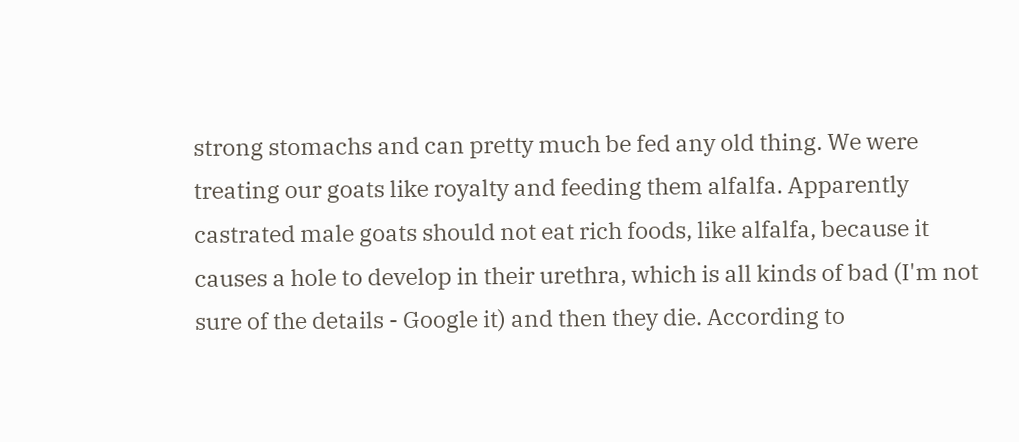strong stomachs and can pretty much be fed any old thing. We were treating our goats like royalty and feeding them alfalfa. Apparently castrated male goats should not eat rich foods, like alfalfa, because it causes a hole to develop in their urethra, which is all kinds of bad (I'm not sure of the details - Google it) and then they die. According to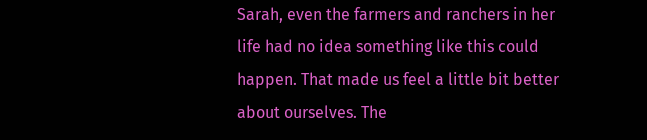Sarah, even the farmers and ranchers in her life had no idea something like this could happen. That made us feel a little bit better about ourselves. The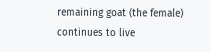remaining goat (the female) continues to live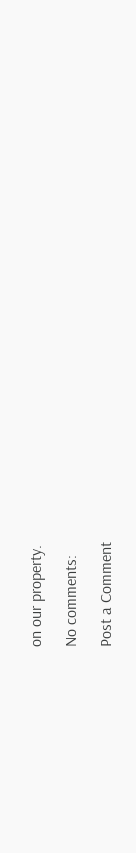on our property.

No comments:

Post a Comment